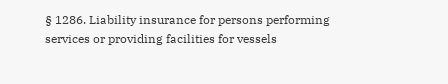§ 1286. Liability insurance for persons performing services or providing facilities for vessels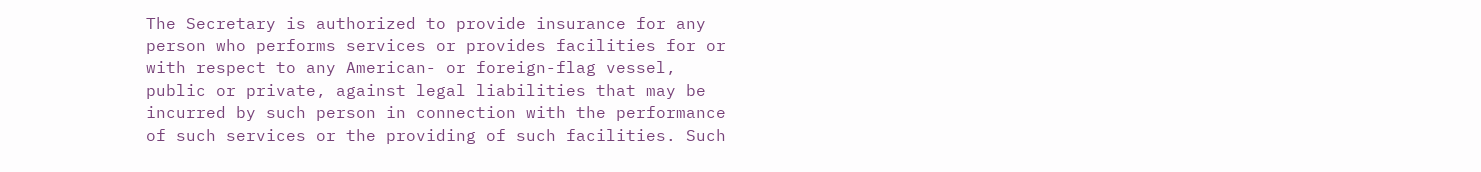The Secretary is authorized to provide insurance for any person who performs services or provides facilities for or with respect to any American- or foreign-flag vessel, public or private, against legal liabilities that may be incurred by such person in connection with the performance of such services or the providing of such facilities. Such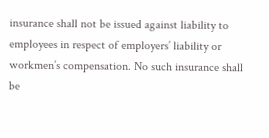insurance shall not be issued against liability to employees in respect of employers’ liability or workmen’s compensation. No such insurance shall be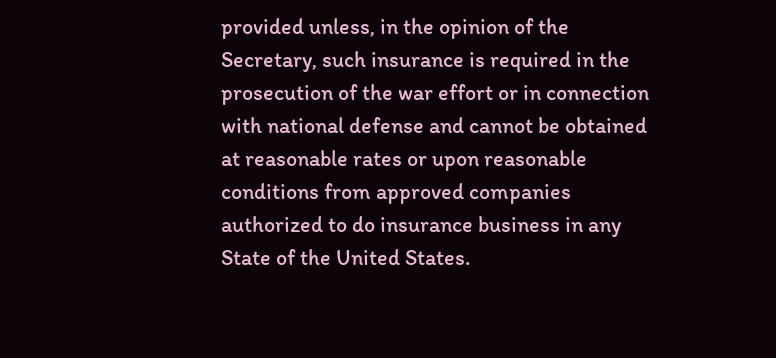provided unless, in the opinion of the Secretary, such insurance is required in the prosecution of the war effort or in connection with national defense and cannot be obtained at reasonable rates or upon reasonable conditions from approved companies authorized to do insurance business in any State of the United States.